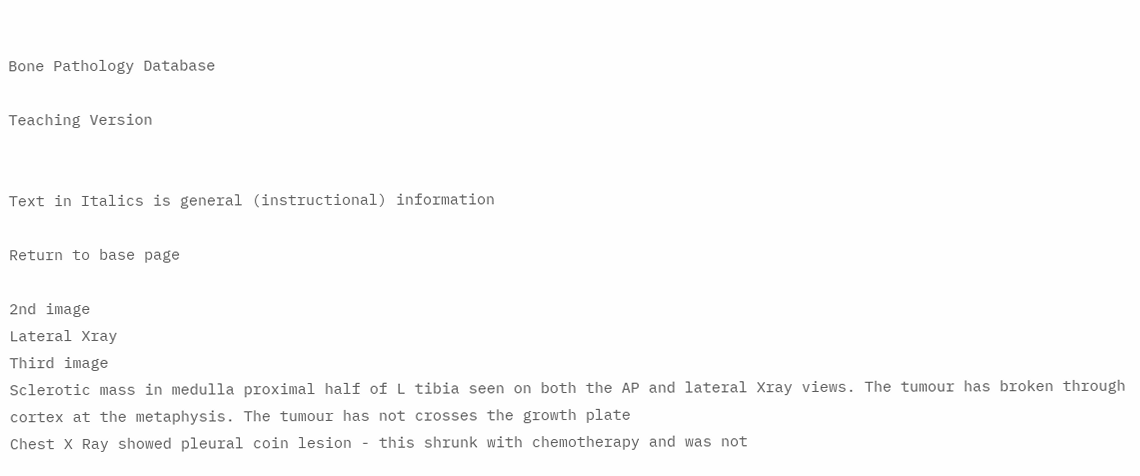Bone Pathology Database

Teaching Version


Text in Italics is general (instructional) information

Return to base page

2nd image
Lateral Xray
Third image
Sclerotic mass in medulla proximal half of L tibia seen on both the AP and lateral Xray views. The tumour has broken through cortex at the metaphysis. The tumour has not crosses the growth plate
Chest X Ray showed pleural coin lesion - this shrunk with chemotherapy and was not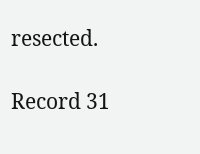resected.

Record 31